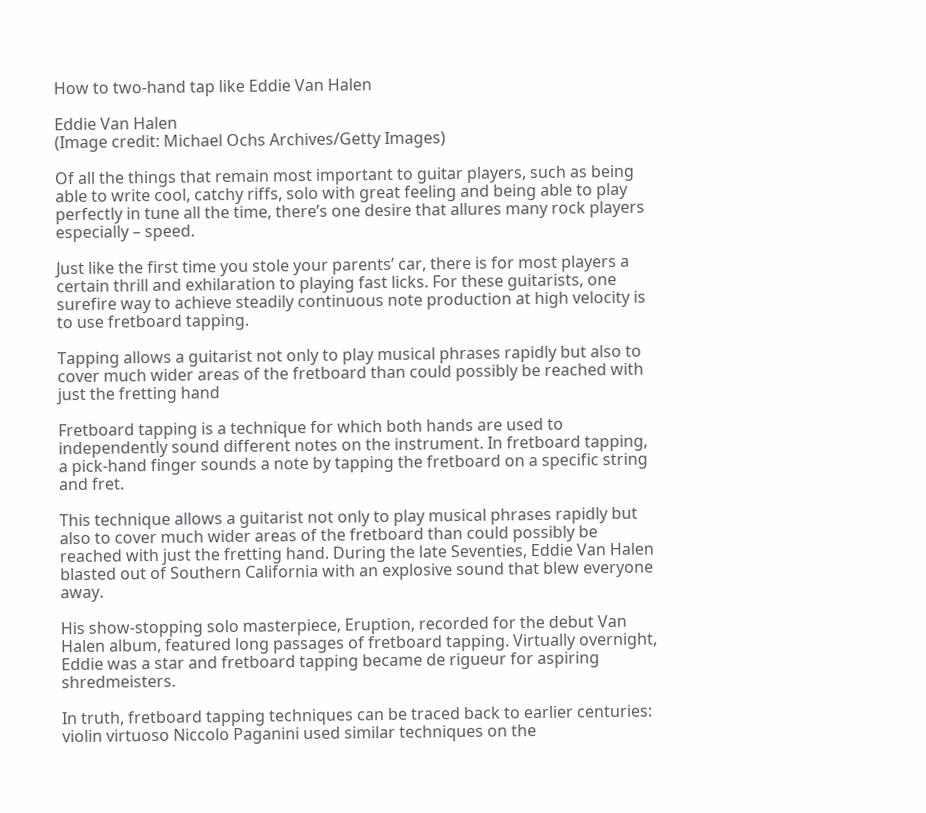How to two-hand tap like Eddie Van Halen

Eddie Van Halen
(Image credit: Michael Ochs Archives/Getty Images)

Of all the things that remain most important to guitar players, such as being able to write cool, catchy riffs, solo with great feeling and being able to play perfectly in tune all the time, there’s one desire that allures many rock players especially – speed.

Just like the first time you stole your parents’ car, there is for most players a certain thrill and exhilaration to playing fast licks. For these guitarists, one surefire way to achieve steadily continuous note production at high velocity is to use fretboard tapping.

Tapping allows a guitarist not only to play musical phrases rapidly but also to cover much wider areas of the fretboard than could possibly be reached with just the fretting hand

Fretboard tapping is a technique for which both hands are used to independently sound different notes on the instrument. In fretboard tapping, a pick-hand finger sounds a note by tapping the fretboard on a specific string and fret.

This technique allows a guitarist not only to play musical phrases rapidly but also to cover much wider areas of the fretboard than could possibly be reached with just the fretting hand. During the late Seventies, Eddie Van Halen blasted out of Southern California with an explosive sound that blew everyone away.

His show-stopping solo masterpiece, Eruption, recorded for the debut Van Halen album, featured long passages of fretboard tapping. Virtually overnight, Eddie was a star and fretboard tapping became de rigueur for aspiring shredmeisters.

In truth, fretboard tapping techniques can be traced back to earlier centuries: violin virtuoso Niccolo Paganini used similar techniques on the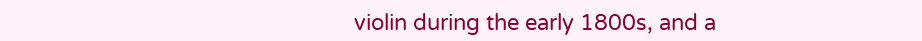violin during the early 1800s, and a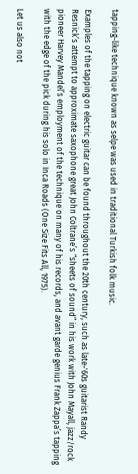tapping-like technique known as selpe was used in traditional Turkish folk music.

Examples of the tapping on electric guitar can be found throughout the 20th century, such as late-'60s guitarist Randy Resnick’s attempt to approximate saxophone great John Coltrane’s “sheets of sound” in his work with John Mayall, jazz/rock pioneer Harvey Mandel’s employment of the technique on many of his records, and avant garde genius Frank Zappa’s tapping with the edge of the pick during his solo in Inca Roads (One Size Fits All, 1975).

Let us also not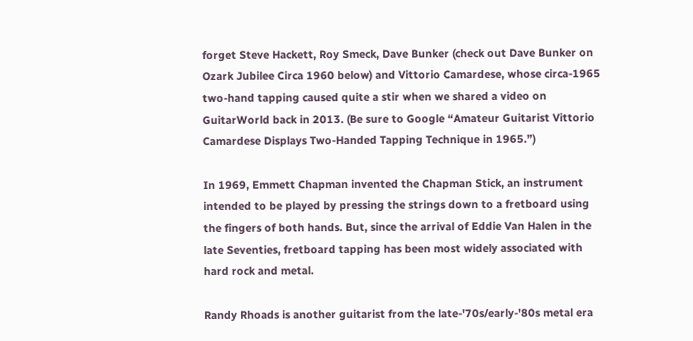forget Steve Hackett, Roy Smeck, Dave Bunker (check out Dave Bunker on Ozark Jubilee Circa 1960 below) and Vittorio Camardese, whose circa-1965 two-hand tapping caused quite a stir when we shared a video on GuitarWorld back in 2013. (Be sure to Google “Amateur Guitarist Vittorio Camardese Displays Two-Handed Tapping Technique in 1965.”)

In 1969, Emmett Chapman invented the Chapman Stick, an instrument intended to be played by pressing the strings down to a fretboard using the fingers of both hands. But, since the arrival of Eddie Van Halen in the late Seventies, fretboard tapping has been most widely associated with hard rock and metal.

Randy Rhoads is another guitarist from the late-'70s/early-'80s metal era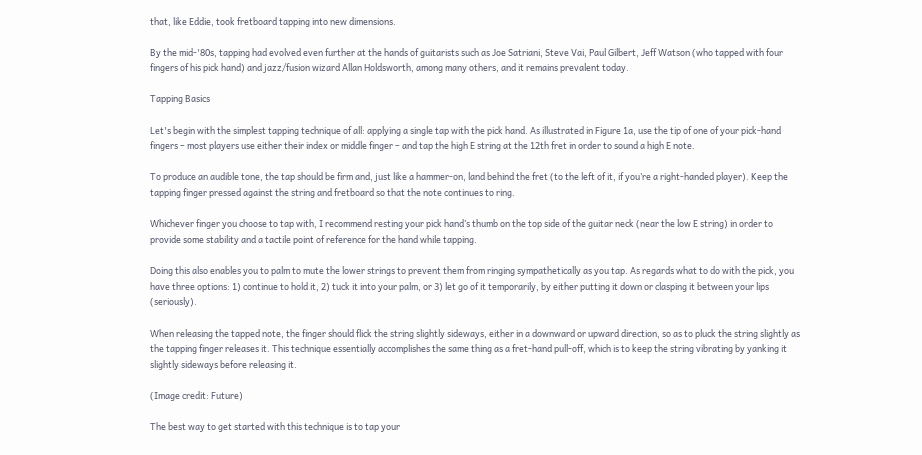that, like Eddie, took fretboard tapping into new dimensions.

By the mid-'80s, tapping had evolved even further at the hands of guitarists such as Joe Satriani, Steve Vai, Paul Gilbert, Jeff Watson (who tapped with four fingers of his pick hand) and jazz/fusion wizard Allan Holdsworth, among many others, and it remains prevalent today.

Tapping Basics

Let's begin with the simplest tapping technique of all: applying a single tap with the pick hand. As illustrated in Figure 1a, use the tip of one of your pick-hand fingers – most players use either their index or middle finger – and tap the high E string at the 12th fret in order to sound a high E note.

To produce an audible tone, the tap should be firm and, just like a hammer-on, land behind the fret (to the left of it, if you’re a right-handed player). Keep the tapping finger pressed against the string and fretboard so that the note continues to ring.

Whichever finger you choose to tap with, I recommend resting your pick hand’s thumb on the top side of the guitar neck (near the low E string) in order to provide some stability and a tactile point of reference for the hand while tapping.

Doing this also enables you to palm to mute the lower strings to prevent them from ringing sympathetically as you tap. As regards what to do with the pick, you have three options: 1) continue to hold it, 2) tuck it into your palm, or 3) let go of it temporarily, by either putting it down or clasping it between your lips (seriously).

When releasing the tapped note, the finger should flick the string slightly sideways, either in a downward or upward direction, so as to pluck the string slightly as the tapping finger releases it. This technique essentially accomplishes the same thing as a fret-hand pull-off, which is to keep the string vibrating by yanking it slightly sideways before releasing it.

(Image credit: Future)

The best way to get started with this technique is to tap your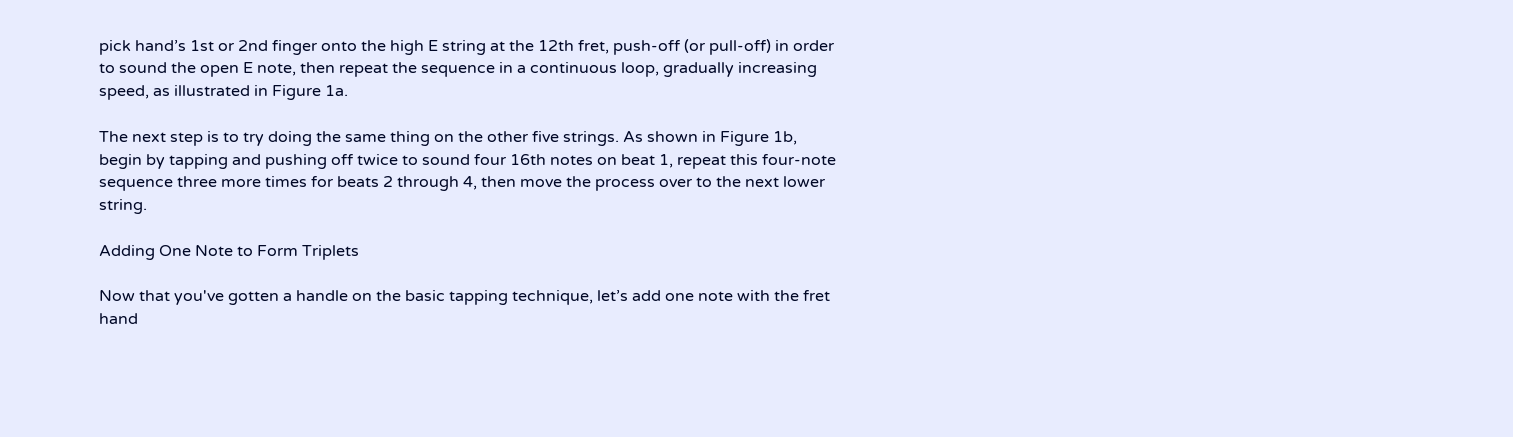pick hand’s 1st or 2nd finger onto the high E string at the 12th fret, push-off (or pull-off) in order to sound the open E note, then repeat the sequence in a continuous loop, gradually increasing speed, as illustrated in Figure 1a.

The next step is to try doing the same thing on the other five strings. As shown in Figure 1b, begin by tapping and pushing off twice to sound four 16th notes on beat 1, repeat this four-note sequence three more times for beats 2 through 4, then move the process over to the next lower string.

Adding One Note to Form Triplets

Now that you've gotten a handle on the basic tapping technique, let’s add one note with the fret hand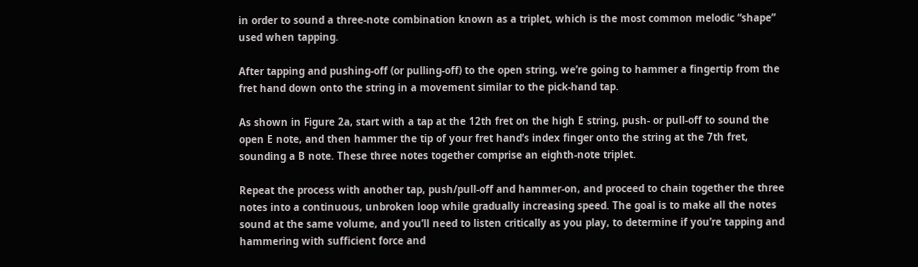in order to sound a three-note combination known as a triplet, which is the most common melodic “shape” used when tapping.

After tapping and pushing-off (or pulling-off) to the open string, we’re going to hammer a fingertip from the fret hand down onto the string in a movement similar to the pick-hand tap.

As shown in Figure 2a, start with a tap at the 12th fret on the high E string, push- or pull-off to sound the open E note, and then hammer the tip of your fret hand’s index finger onto the string at the 7th fret, sounding a B note. These three notes together comprise an eighth-note triplet.

Repeat the process with another tap, push/pull-off and hammer-on, and proceed to chain together the three notes into a continuous, unbroken loop while gradually increasing speed. The goal is to make all the notes sound at the same volume, and you’ll need to listen critically as you play, to determine if you’re tapping and hammering with sufficient force and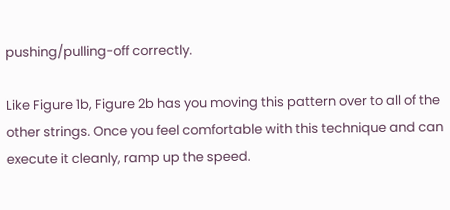pushing/pulling-off correctly.

Like Figure 1b, Figure 2b has you moving this pattern over to all of the other strings. Once you feel comfortable with this technique and can execute it cleanly, ramp up the speed.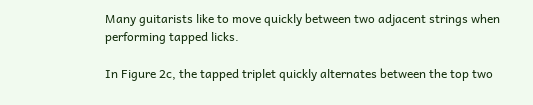Many guitarists like to move quickly between two adjacent strings when performing tapped licks.

In Figure 2c, the tapped triplet quickly alternates between the top two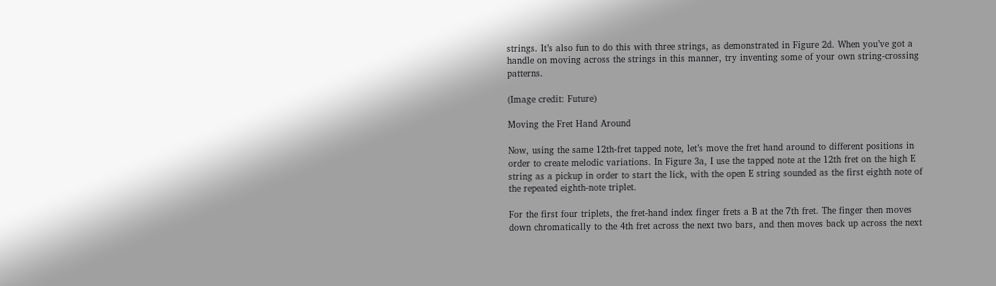strings. It’s also fun to do this with three strings, as demonstrated in Figure 2d. When you’ve got a handle on moving across the strings in this manner, try inventing some of your own string-crossing patterns.

(Image credit: Future)

Moving the Fret Hand Around

Now, using the same 12th-fret tapped note, let’s move the fret hand around to different positions in order to create melodic variations. In Figure 3a, I use the tapped note at the 12th fret on the high E string as a pickup in order to start the lick, with the open E string sounded as the first eighth note of the repeated eighth-note triplet.

For the first four triplets, the fret-hand index finger frets a B at the 7th fret. The finger then moves down chromatically to the 4th fret across the next two bars, and then moves back up across the next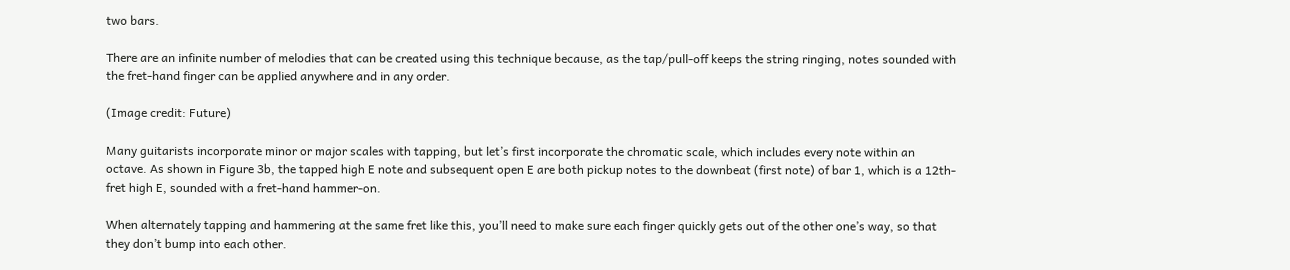two bars.

There are an infinite number of melodies that can be created using this technique because, as the tap/pull-off keeps the string ringing, notes sounded with the fret-hand finger can be applied anywhere and in any order.

(Image credit: Future)

Many guitarists incorporate minor or major scales with tapping, but let’s first incorporate the chromatic scale, which includes every note within an octave. As shown in Figure 3b, the tapped high E note and subsequent open E are both pickup notes to the downbeat (first note) of bar 1, which is a 12th-fret high E, sounded with a fret-hand hammer-on.

When alternately tapping and hammering at the same fret like this, you’ll need to make sure each finger quickly gets out of the other one’s way, so that they don’t bump into each other.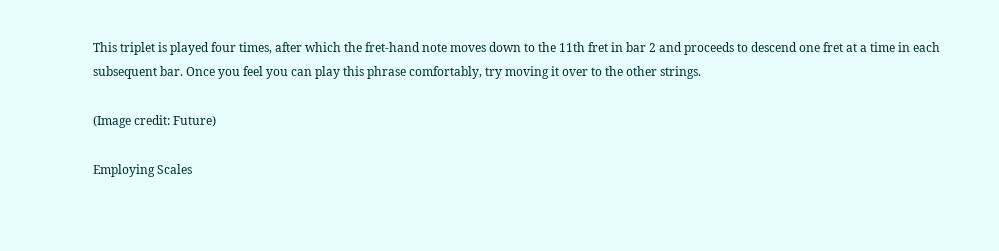This triplet is played four times, after which the fret-hand note moves down to the 11th fret in bar 2 and proceeds to descend one fret at a time in each subsequent bar. Once you feel you can play this phrase comfortably, try moving it over to the other strings.

(Image credit: Future)

Employing Scales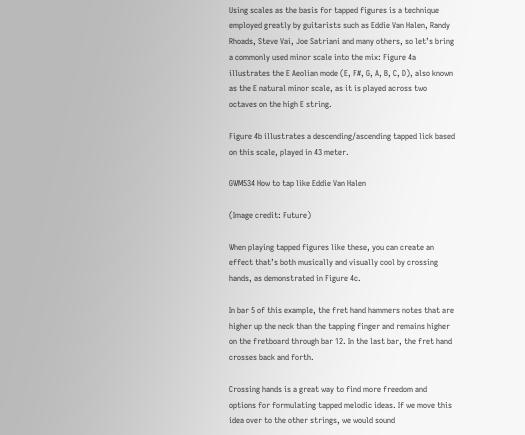Using scales as the basis for tapped figures is a technique employed greatly by guitarists such as Eddie Van Halen, Randy Rhoads, Steve Vai, Joe Satriani and many others, so let’s bring a commonly used minor scale into the mix: Figure 4a illustrates the E Aeolian mode (E, F#, G, A, B, C, D), also known as the E natural minor scale, as it is played across two octaves on the high E string.

Figure 4b illustrates a descending/ascending tapped lick based on this scale, played in 43 meter.

GWM534 How to tap like Eddie Van Halen

(Image credit: Future)

When playing tapped figures like these, you can create an effect that’s both musically and visually cool by crossing hands, as demonstrated in Figure 4c.

In bar 5 of this example, the fret hand hammers notes that are higher up the neck than the tapping finger and remains higher on the fretboard through bar 12. In the last bar, the fret hand crosses back and forth.

Crossing hands is a great way to find more freedom and options for formulating tapped melodic ideas. If we move this idea over to the other strings, we would sound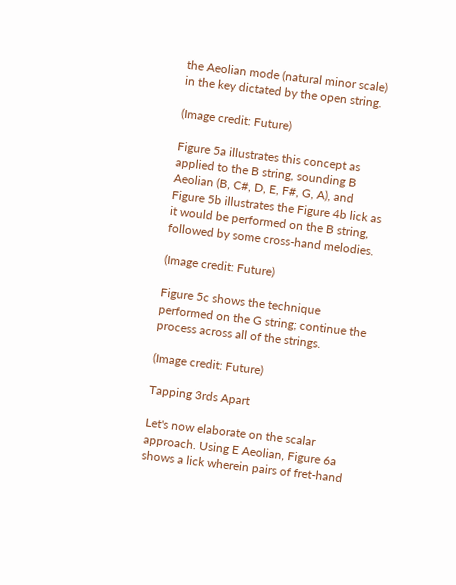the Aeolian mode (natural minor scale) in the key dictated by the open string.

(Image credit: Future)

Figure 5a illustrates this concept as applied to the B string, sounding B Aeolian (B, C#, D, E, F#, G, A), and Figure 5b illustrates the Figure 4b lick as it would be performed on the B string, followed by some cross-hand melodies.

(Image credit: Future)

Figure 5c shows the technique performed on the G string; continue the process across all of the strings.

(Image credit: Future)

Tapping 3rds Apart

Let's now elaborate on the scalar approach. Using E Aeolian, Figure 6a shows a lick wherein pairs of fret-hand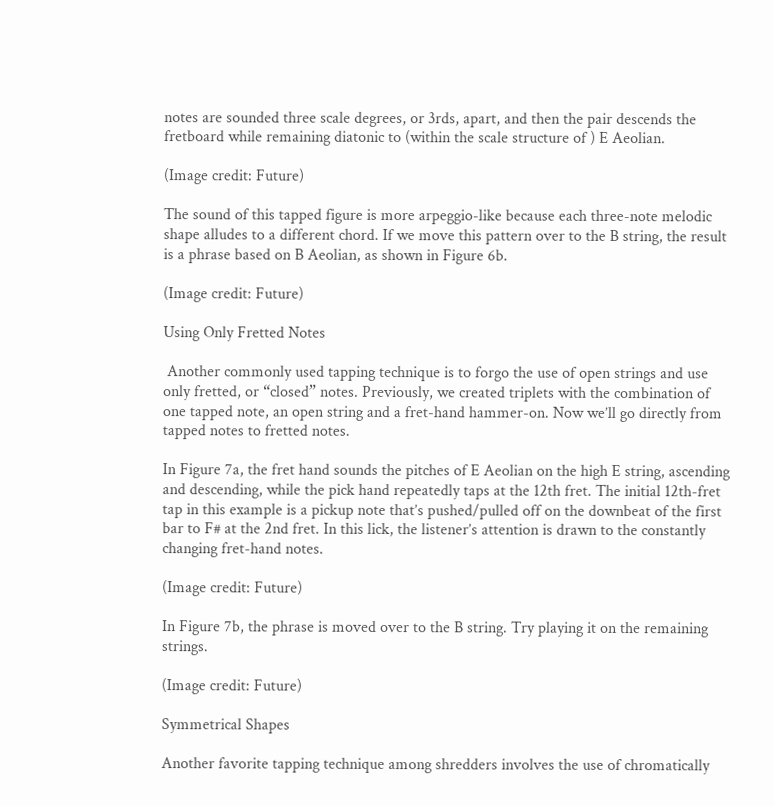notes are sounded three scale degrees, or 3rds, apart, and then the pair descends the fretboard while remaining diatonic to (within the scale structure of ) E Aeolian.

(Image credit: Future)

The sound of this tapped figure is more arpeggio-like because each three-note melodic shape alludes to a different chord. If we move this pattern over to the B string, the result is a phrase based on B Aeolian, as shown in Figure 6b.

(Image credit: Future)

Using Only Fretted Notes

 Another commonly used tapping technique is to forgo the use of open strings and use only fretted, or “closed” notes. Previously, we created triplets with the combination of one tapped note, an open string and a fret-hand hammer-on. Now we’ll go directly from tapped notes to fretted notes.

In Figure 7a, the fret hand sounds the pitches of E Aeolian on the high E string, ascending and descending, while the pick hand repeatedly taps at the 12th fret. The initial 12th-fret tap in this example is a pickup note that’s pushed/pulled off on the downbeat of the first bar to F# at the 2nd fret. In this lick, the listener’s attention is drawn to the constantly changing fret-hand notes.

(Image credit: Future)

In Figure 7b, the phrase is moved over to the B string. Try playing it on the remaining strings.

(Image credit: Future)

Symmetrical Shapes

Another favorite tapping technique among shredders involves the use of chromatically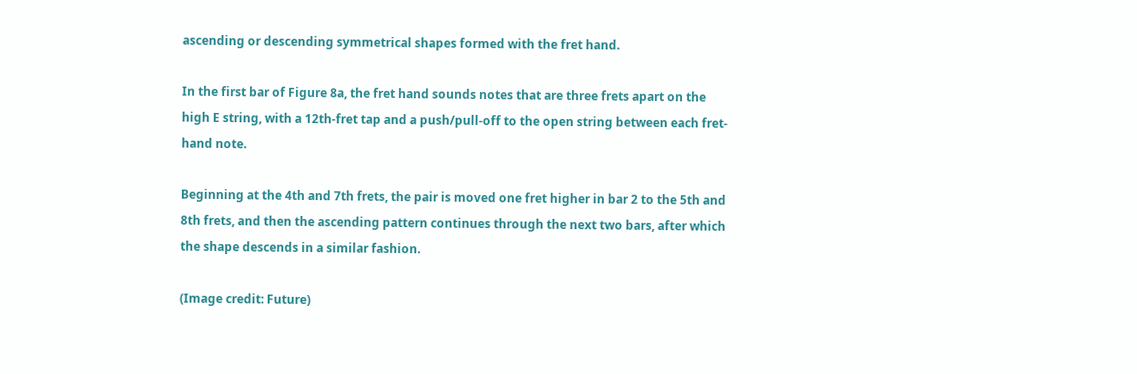ascending or descending symmetrical shapes formed with the fret hand.

In the first bar of Figure 8a, the fret hand sounds notes that are three frets apart on the high E string, with a 12th-fret tap and a push/pull-off to the open string between each fret-hand note.

Beginning at the 4th and 7th frets, the pair is moved one fret higher in bar 2 to the 5th and 8th frets, and then the ascending pattern continues through the next two bars, after which the shape descends in a similar fashion.

(Image credit: Future)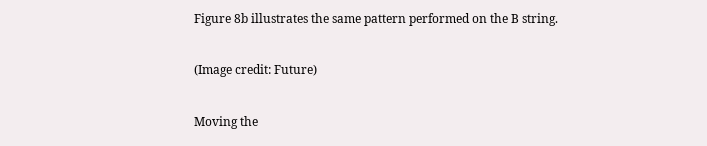Figure 8b illustrates the same pattern performed on the B string.

(Image credit: Future)

Moving the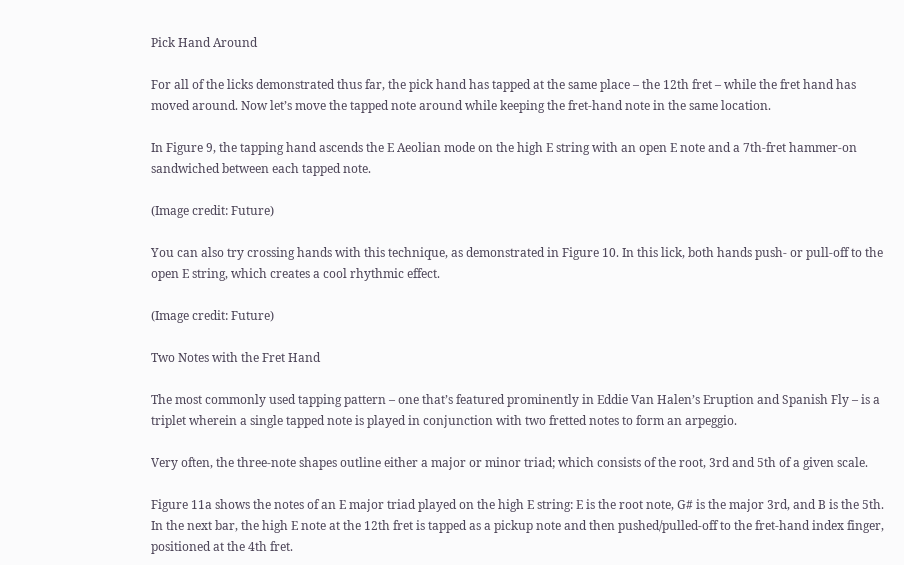Pick Hand Around

For all of the licks demonstrated thus far, the pick hand has tapped at the same place – the 12th fret – while the fret hand has moved around. Now let’s move the tapped note around while keeping the fret-hand note in the same location.

In Figure 9, the tapping hand ascends the E Aeolian mode on the high E string with an open E note and a 7th-fret hammer-on sandwiched between each tapped note.

(Image credit: Future)

You can also try crossing hands with this technique, as demonstrated in Figure 10. In this lick, both hands push- or pull-off to the open E string, which creates a cool rhythmic effect.

(Image credit: Future)

Two Notes with the Fret Hand

The most commonly used tapping pattern – one that’s featured prominently in Eddie Van Halen’s Eruption and Spanish Fly – is a triplet wherein a single tapped note is played in conjunction with two fretted notes to form an arpeggio.

Very often, the three-note shapes outline either a major or minor triad; which consists of the root, 3rd and 5th of a given scale.

Figure 11a shows the notes of an E major triad played on the high E string: E is the root note, G# is the major 3rd, and B is the 5th. In the next bar, the high E note at the 12th fret is tapped as a pickup note and then pushed/pulled-off to the fret-hand index finger, positioned at the 4th fret.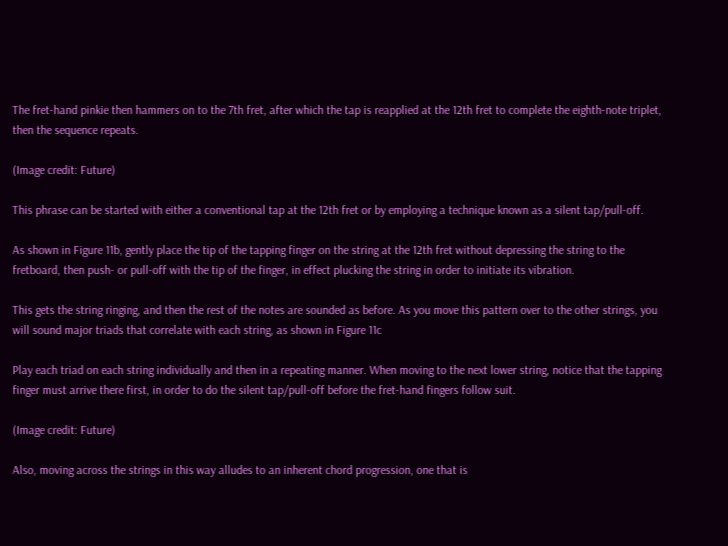The fret-hand pinkie then hammers on to the 7th fret, after which the tap is reapplied at the 12th fret to complete the eighth-note triplet, then the sequence repeats.

(Image credit: Future)

This phrase can be started with either a conventional tap at the 12th fret or by employing a technique known as a silent tap/pull-off.

As shown in Figure 11b, gently place the tip of the tapping finger on the string at the 12th fret without depressing the string to the fretboard, then push- or pull-off with the tip of the finger, in effect plucking the string in order to initiate its vibration.

This gets the string ringing, and then the rest of the notes are sounded as before. As you move this pattern over to the other strings, you will sound major triads that correlate with each string, as shown in Figure 11c

Play each triad on each string individually and then in a repeating manner. When moving to the next lower string, notice that the tapping finger must arrive there first, in order to do the silent tap/pull-off before the fret-hand fingers follow suit.

(Image credit: Future)

Also, moving across the strings in this way alludes to an inherent chord progression, one that is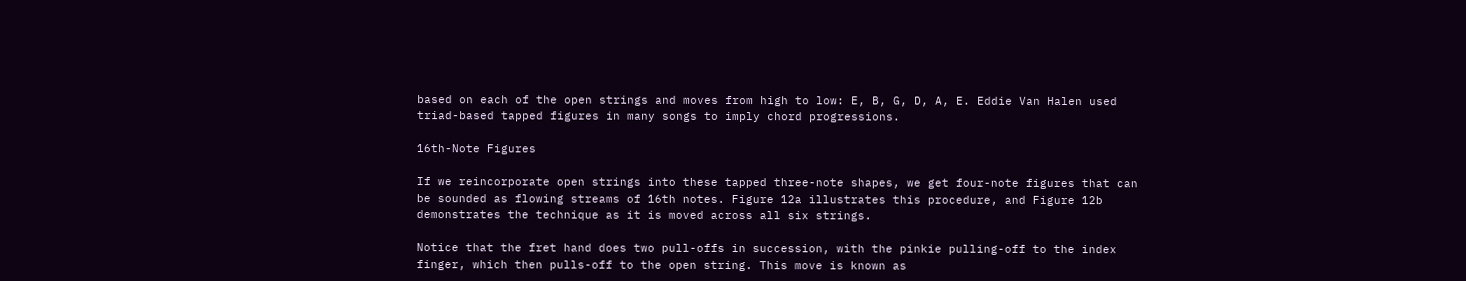based on each of the open strings and moves from high to low: E, B, G, D, A, E. Eddie Van Halen used triad-based tapped figures in many songs to imply chord progressions.

16th-Note Figures

If we reincorporate open strings into these tapped three-note shapes, we get four-note figures that can be sounded as flowing streams of 16th notes. Figure 12a illustrates this procedure, and Figure 12b demonstrates the technique as it is moved across all six strings.

Notice that the fret hand does two pull-offs in succession, with the pinkie pulling-off to the index finger, which then pulls-off to the open string. This move is known as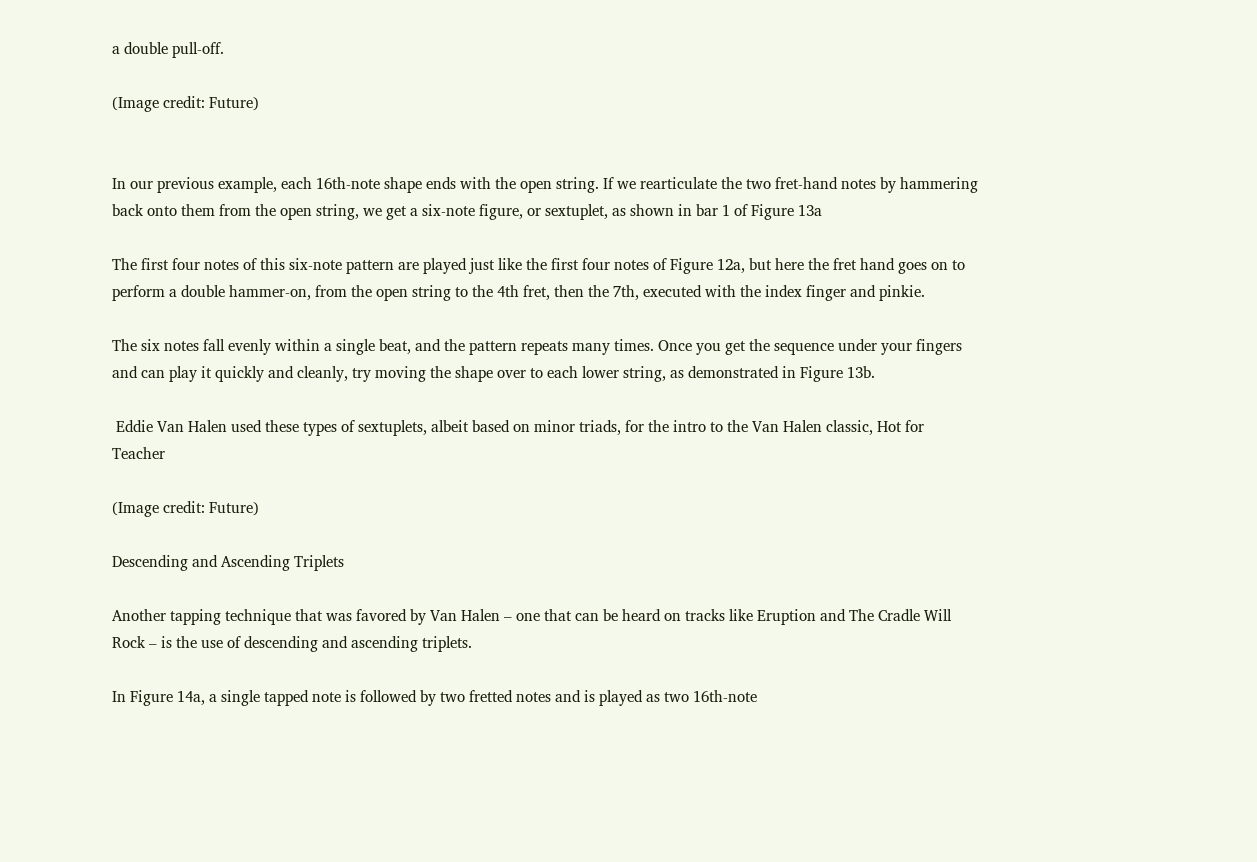a double pull-off.

(Image credit: Future)


In our previous example, each 16th-note shape ends with the open string. If we rearticulate the two fret-hand notes by hammering back onto them from the open string, we get a six-note figure, or sextuplet, as shown in bar 1 of Figure 13a

The first four notes of this six-note pattern are played just like the first four notes of Figure 12a, but here the fret hand goes on to perform a double hammer-on, from the open string to the 4th fret, then the 7th, executed with the index finger and pinkie.

The six notes fall evenly within a single beat, and the pattern repeats many times. Once you get the sequence under your fingers and can play it quickly and cleanly, try moving the shape over to each lower string, as demonstrated in Figure 13b.

 Eddie Van Halen used these types of sextuplets, albeit based on minor triads, for the intro to the Van Halen classic, Hot for Teacher

(Image credit: Future)

Descending and Ascending Triplets

Another tapping technique that was favored by Van Halen – one that can be heard on tracks like Eruption and The Cradle Will Rock – is the use of descending and ascending triplets.

In Figure 14a, a single tapped note is followed by two fretted notes and is played as two 16th-note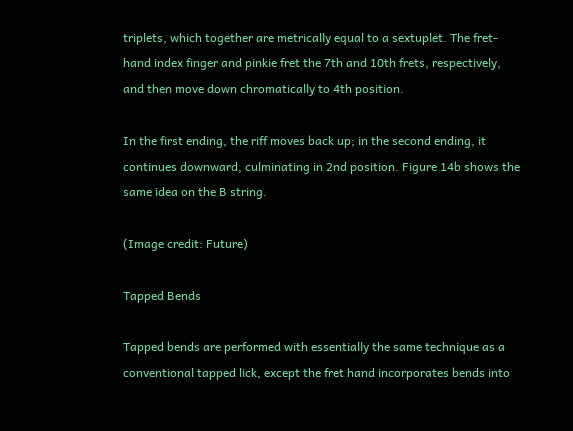triplets, which together are metrically equal to a sextuplet. The fret-hand index finger and pinkie fret the 7th and 10th frets, respectively, and then move down chromatically to 4th position.

In the first ending, the riff moves back up; in the second ending, it continues downward, culminating in 2nd position. Figure 14b shows the same idea on the B string.

(Image credit: Future)

Tapped Bends

Tapped bends are performed with essentially the same technique as a conventional tapped lick, except the fret hand incorporates bends into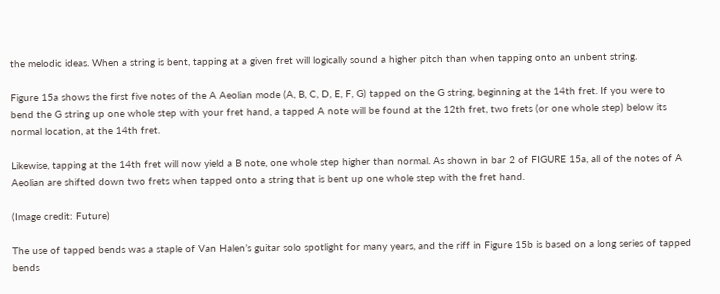the melodic ideas. When a string is bent, tapping at a given fret will logically sound a higher pitch than when tapping onto an unbent string.

Figure 15a shows the first five notes of the A Aeolian mode (A, B, C, D, E, F, G) tapped on the G string, beginning at the 14th fret. If you were to bend the G string up one whole step with your fret hand, a tapped A note will be found at the 12th fret, two frets (or one whole step) below its normal location, at the 14th fret.

Likewise, tapping at the 14th fret will now yield a B note, one whole step higher than normal. As shown in bar 2 of FIGURE 15a, all of the notes of A Aeolian are shifted down two frets when tapped onto a string that is bent up one whole step with the fret hand.

(Image credit: Future)

The use of tapped bends was a staple of Van Halen’s guitar solo spotlight for many years, and the riff in Figure 15b is based on a long series of tapped bends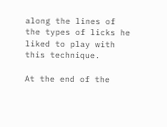along the lines of the types of licks he liked to play with this technique.

At the end of the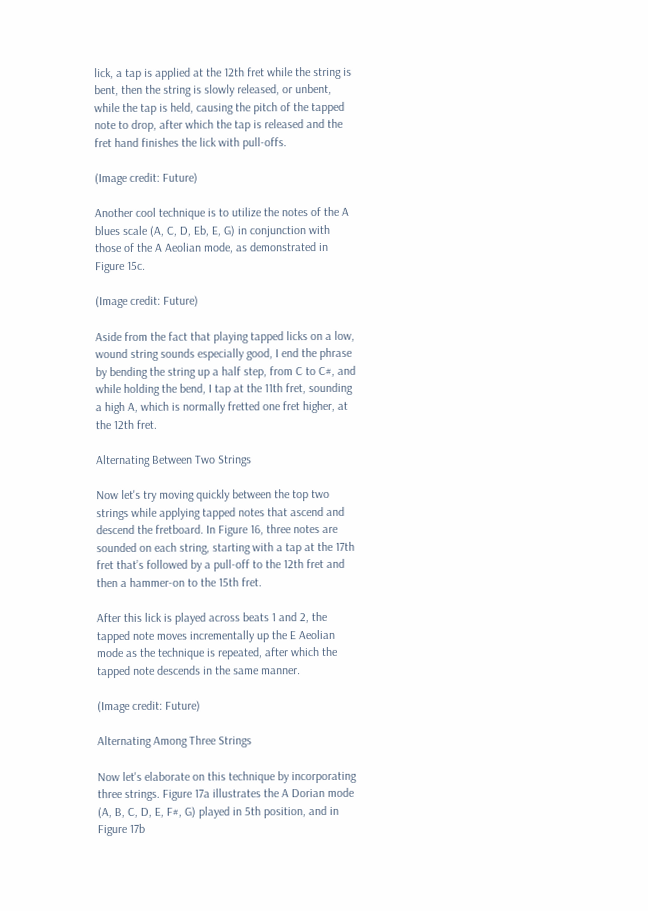lick, a tap is applied at the 12th fret while the string is bent, then the string is slowly released, or unbent, while the tap is held, causing the pitch of the tapped note to drop, after which the tap is released and the fret hand finishes the lick with pull-offs.

(Image credit: Future)

Another cool technique is to utilize the notes of the A blues scale (A, C, D, Eb, E, G) in conjunction with those of the A Aeolian mode, as demonstrated in Figure 15c.

(Image credit: Future)

Aside from the fact that playing tapped licks on a low, wound string sounds especially good, I end the phrase by bending the string up a half step, from C to C#, and while holding the bend, I tap at the 11th fret, sounding a high A, which is normally fretted one fret higher, at the 12th fret.

Alternating Between Two Strings

Now let's try moving quickly between the top two strings while applying tapped notes that ascend and descend the fretboard. In Figure 16, three notes are sounded on each string, starting with a tap at the 17th fret that’s followed by a pull-off to the 12th fret and then a hammer-on to the 15th fret.

After this lick is played across beats 1 and 2, the tapped note moves incrementally up the E Aeolian mode as the technique is repeated, after which the tapped note descends in the same manner.

(Image credit: Future)

Alternating Among Three Strings

Now let's elaborate on this technique by incorporating three strings. Figure 17a illustrates the A Dorian mode (A, B, C, D, E, F#, G) played in 5th position, and in Figure 17b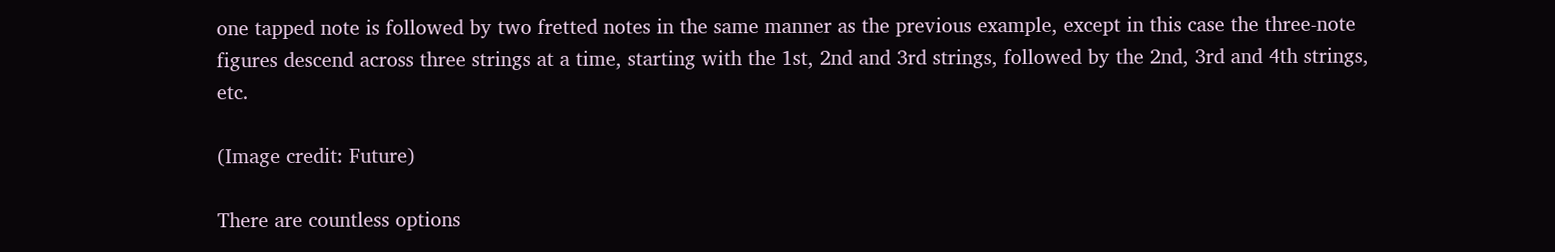one tapped note is followed by two fretted notes in the same manner as the previous example, except in this case the three-note figures descend across three strings at a time, starting with the 1st, 2nd and 3rd strings, followed by the 2nd, 3rd and 4th strings, etc.

(Image credit: Future)

There are countless options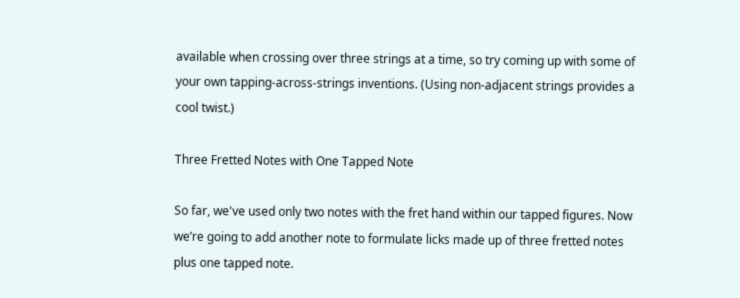available when crossing over three strings at a time, so try coming up with some of your own tapping-across-strings inventions. (Using non-adjacent strings provides a cool twist.)

Three Fretted Notes with One Tapped Note

So far, we've used only two notes with the fret hand within our tapped figures. Now we’re going to add another note to formulate licks made up of three fretted notes plus one tapped note.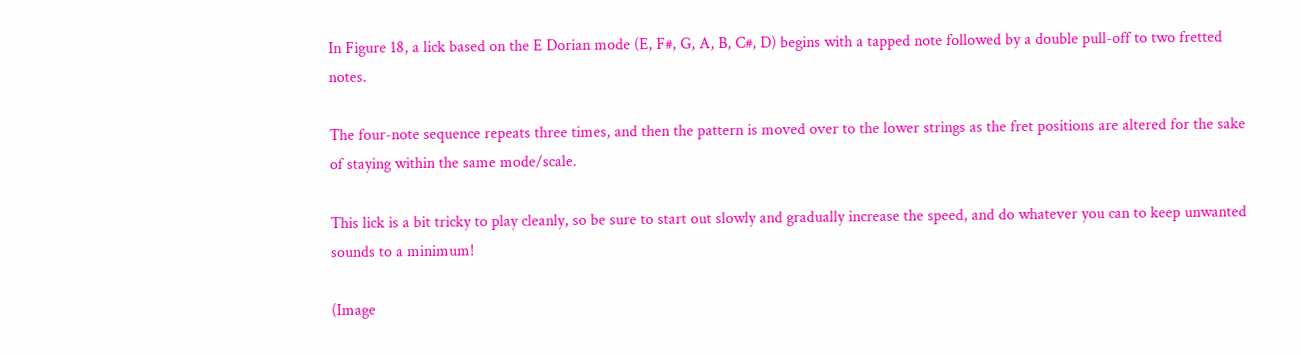In Figure 18, a lick based on the E Dorian mode (E, F#, G, A, B, C#, D) begins with a tapped note followed by a double pull-off to two fretted notes.

The four-note sequence repeats three times, and then the pattern is moved over to the lower strings as the fret positions are altered for the sake of staying within the same mode/scale.

This lick is a bit tricky to play cleanly, so be sure to start out slowly and gradually increase the speed, and do whatever you can to keep unwanted sounds to a minimum!

(Image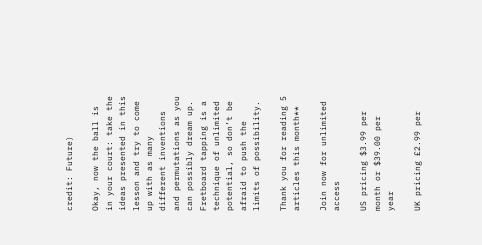credit: Future)

Okay, now the ball is in your court: take the ideas presented in this lesson and try to come up with as many different inventions and permutations as you can possibly dream up. Fretboard tapping is a technique of unlimited potential, so don’t be afraid to push the limits of possibility.

Thank you for reading 5 articles this month**

Join now for unlimited access

US pricing $3.99 per month or $39.00 per year

UK pricing £2.99 per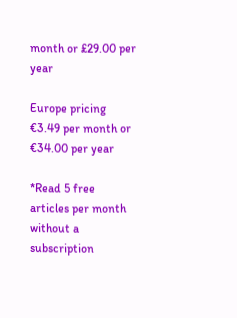month or £29.00 per year

Europe pricing €3.49 per month or €34.00 per year

*Read 5 free articles per month without a subscription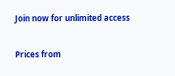Join now for unlimited access

Prices from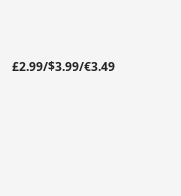£2.99/$3.99/€3.49